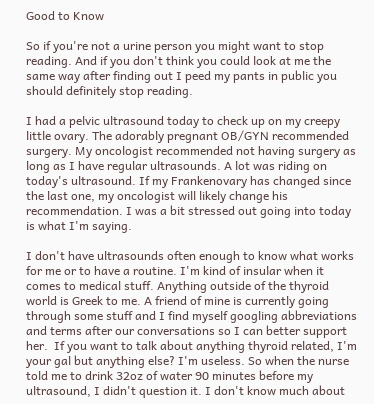Good to Know

So if you're not a urine person you might want to stop reading. And if you don't think you could look at me the same way after finding out I peed my pants in public you should definitely stop reading.

I had a pelvic ultrasound today to check up on my creepy little ovary. The adorably pregnant OB/GYN recommended surgery. My oncologist recommended not having surgery as long as I have regular ultrasounds. A lot was riding on today's ultrasound. If my Frankenovary has changed since the last one, my oncologist will likely change his recommendation. I was a bit stressed out going into today is what I'm saying.

I don't have ultrasounds often enough to know what works for me or to have a routine. I'm kind of insular when it comes to medical stuff. Anything outside of the thyroid world is Greek to me. A friend of mine is currently going through some stuff and I find myself googling abbreviations and terms after our conversations so I can better support her.  If you want to talk about anything thyroid related, I'm your gal but anything else? I'm useless. So when the nurse told me to drink 32oz of water 90 minutes before my ultrasound, I didn't question it. I don't know much about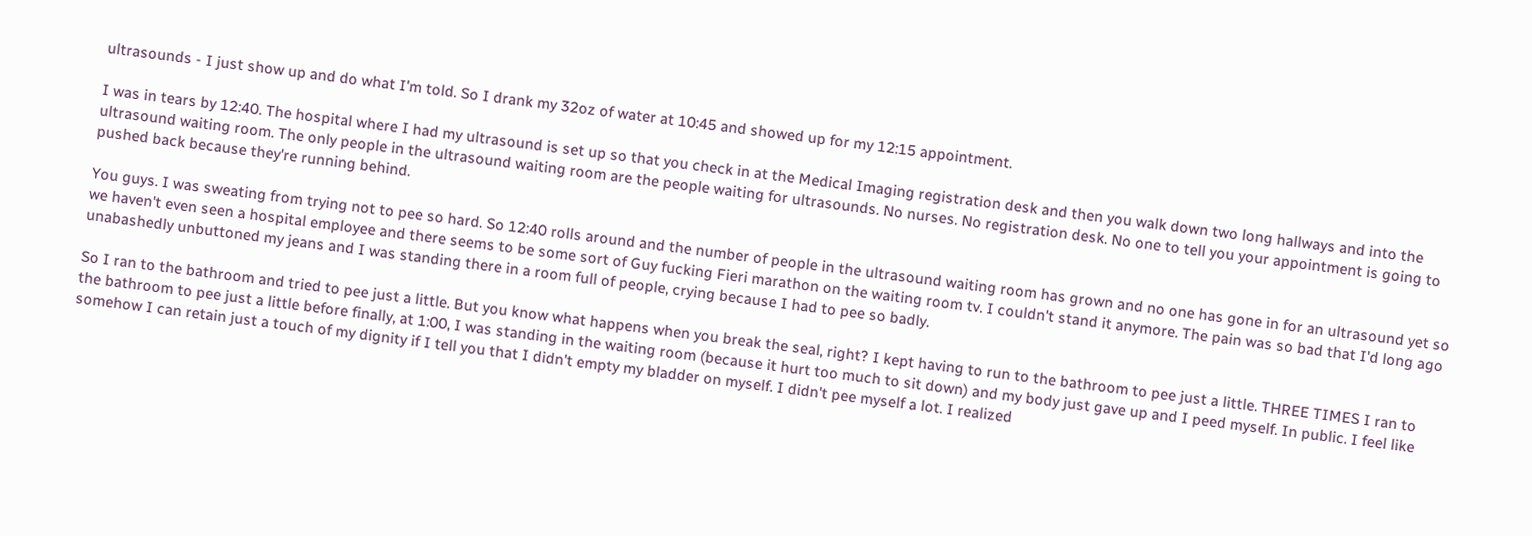ultrasounds - I just show up and do what I'm told. So I drank my 32oz of water at 10:45 and showed up for my 12:15 appointment.

I was in tears by 12:40. The hospital where I had my ultrasound is set up so that you check in at the Medical Imaging registration desk and then you walk down two long hallways and into the ultrasound waiting room. The only people in the ultrasound waiting room are the people waiting for ultrasounds. No nurses. No registration desk. No one to tell you your appointment is going to pushed back because they're running behind.

You guys. I was sweating from trying not to pee so hard. So 12:40 rolls around and the number of people in the ultrasound waiting room has grown and no one has gone in for an ultrasound yet so we haven't even seen a hospital employee and there seems to be some sort of Guy fucking Fieri marathon on the waiting room tv. I couldn't stand it anymore. The pain was so bad that I'd long ago unabashedly unbuttoned my jeans and I was standing there in a room full of people, crying because I had to pee so badly.

So I ran to the bathroom and tried to pee just a little. But you know what happens when you break the seal, right? I kept having to run to the bathroom to pee just a little. THREE TIMES I ran to the bathroom to pee just a little before finally, at 1:00, I was standing in the waiting room (because it hurt too much to sit down) and my body just gave up and I peed myself. In public. I feel like somehow I can retain just a touch of my dignity if I tell you that I didn't empty my bladder on myself. I didn't pee myself a lot. I realized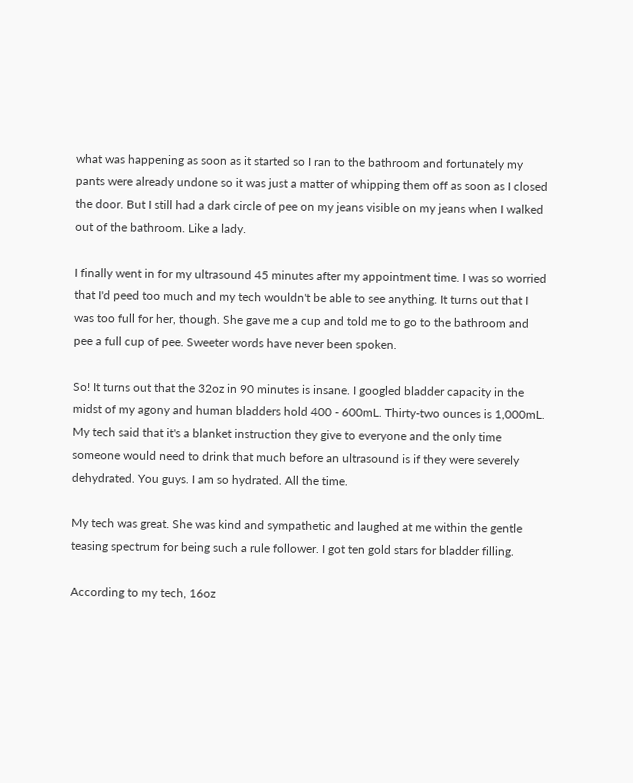what was happening as soon as it started so I ran to the bathroom and fortunately my pants were already undone so it was just a matter of whipping them off as soon as I closed the door. But I still had a dark circle of pee on my jeans visible on my jeans when I walked out of the bathroom. Like a lady.

I finally went in for my ultrasound 45 minutes after my appointment time. I was so worried that I'd peed too much and my tech wouldn't be able to see anything. It turns out that I was too full for her, though. She gave me a cup and told me to go to the bathroom and pee a full cup of pee. Sweeter words have never been spoken.

So! It turns out that the 32oz in 90 minutes is insane. I googled bladder capacity in the midst of my agony and human bladders hold 400 - 600mL. Thirty-two ounces is 1,000mL. My tech said that it's a blanket instruction they give to everyone and the only time someone would need to drink that much before an ultrasound is if they were severely dehydrated. You guys. I am so hydrated. All the time.

My tech was great. She was kind and sympathetic and laughed at me within the gentle teasing spectrum for being such a rule follower. I got ten gold stars for bladder filling.

According to my tech, 16oz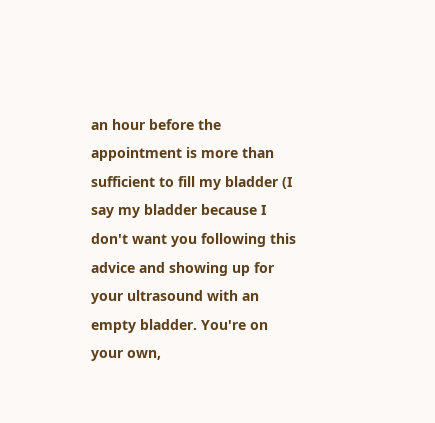an hour before the appointment is more than sufficient to fill my bladder (I say my bladder because I don't want you following this advice and showing up for your ultrasound with an empty bladder. You're on your own,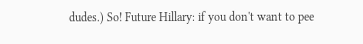dudes.) So! Future Hillary: if you don't want to pee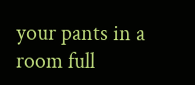your pants in a room full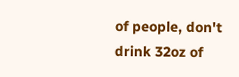of people, don't drink 32oz of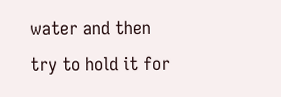water and then try to hold it for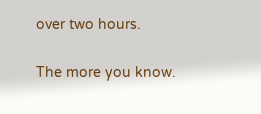over two hours.

The more you know.